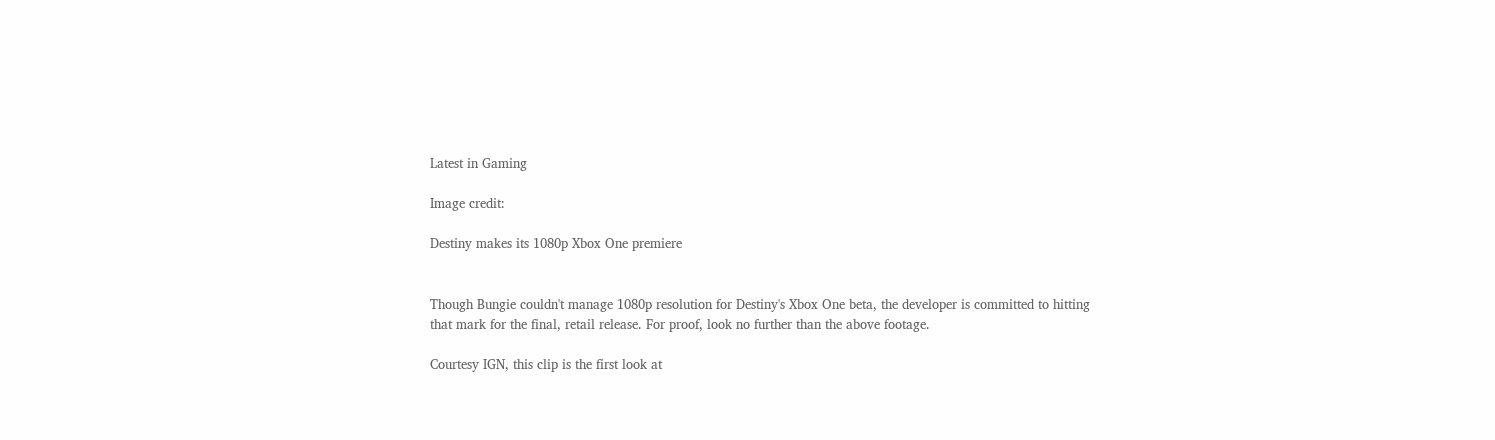Latest in Gaming

Image credit:

Destiny makes its 1080p Xbox One premiere


Though Bungie couldn't manage 1080p resolution for Destiny's Xbox One beta, the developer is committed to hitting that mark for the final, retail release. For proof, look no further than the above footage.

Courtesy IGN, this clip is the first look at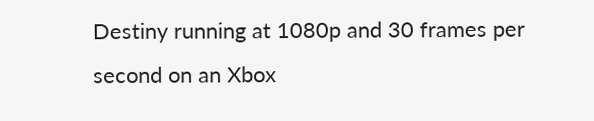Destiny running at 1080p and 30 frames per second on an Xbox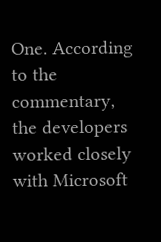One. According to the commentary, the developers worked closely with Microsoft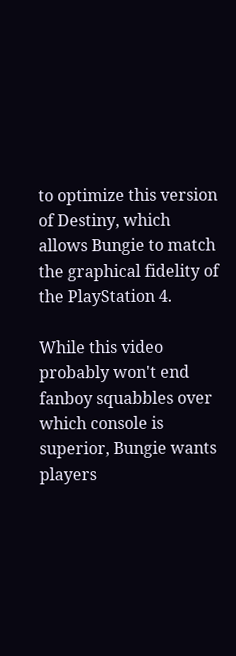to optimize this version of Destiny, which allows Bungie to match the graphical fidelity of the PlayStation 4.

While this video probably won't end fanboy squabbles over which console is superior, Bungie wants players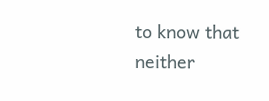to know that neither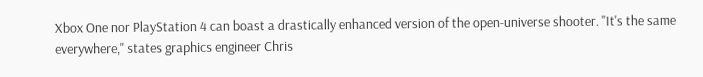Xbox One nor PlayStation 4 can boast a drastically enhanced version of the open-universe shooter. "It's the same everywhere," states graphics engineer Chris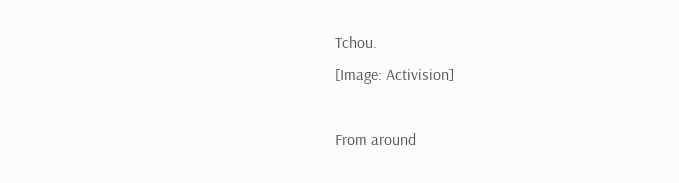Tchou.
[Image: Activision]

From around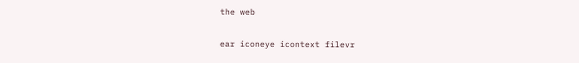the web

ear iconeye icontext filevr